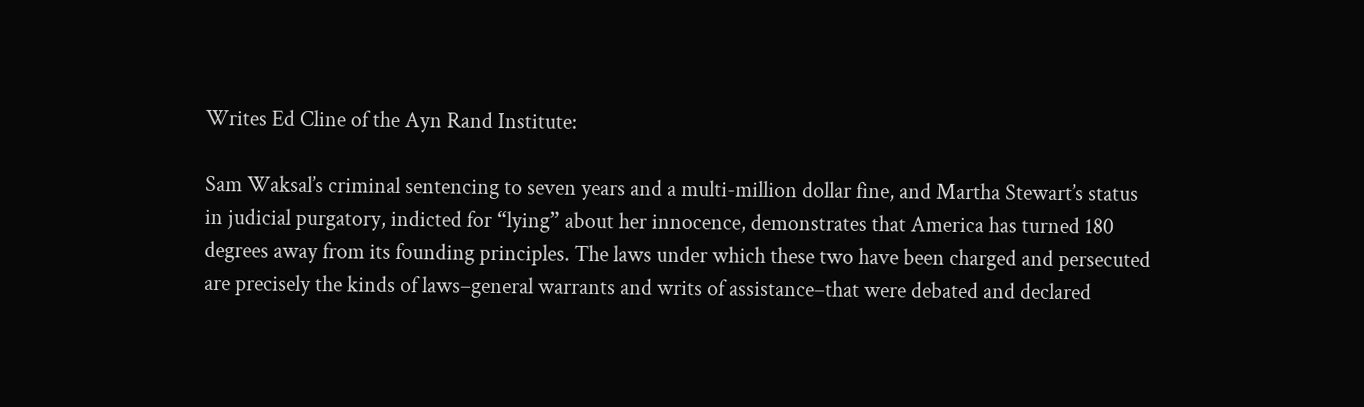Writes Ed Cline of the Ayn Rand Institute:

Sam Waksal’s criminal sentencing to seven years and a multi-million dollar fine, and Martha Stewart’s status in judicial purgatory, indicted for “lying” about her innocence, demonstrates that America has turned 180 degrees away from its founding principles. The laws under which these two have been charged and persecuted are precisely the kinds of laws–general warrants and writs of assistance–that were debated and declared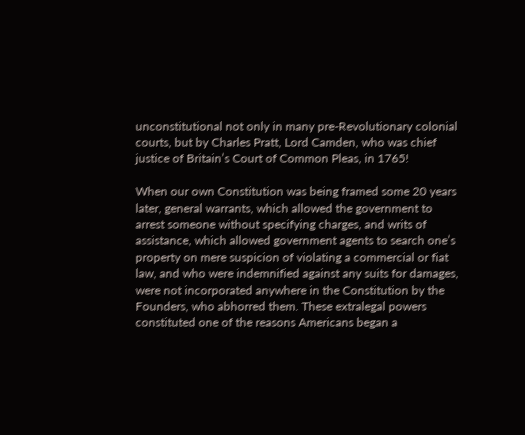unconstitutional not only in many pre-Revolutionary colonial courts, but by Charles Pratt, Lord Camden, who was chief justice of Britain’s Court of Common Pleas, in 1765!

When our own Constitution was being framed some 20 years later, general warrants, which allowed the government to arrest someone without specifying charges, and writs of assistance, which allowed government agents to search one’s property on mere suspicion of violating a commercial or fiat law, and who were indemnified against any suits for damages, were not incorporated anywhere in the Constitution by the Founders, who abhorred them. These extralegal powers constituted one of the reasons Americans began a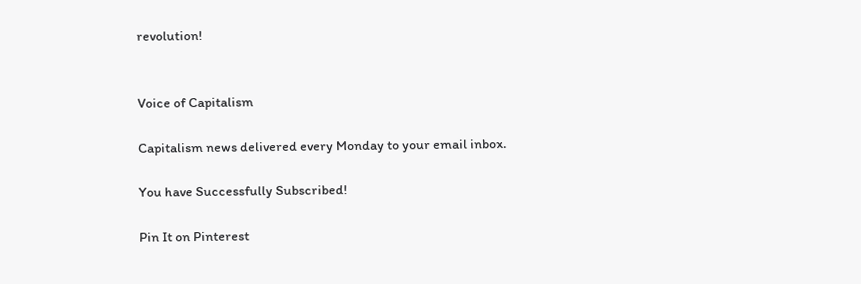revolution!


Voice of Capitalism

Capitalism news delivered every Monday to your email inbox.

You have Successfully Subscribed!

Pin It on Pinterest